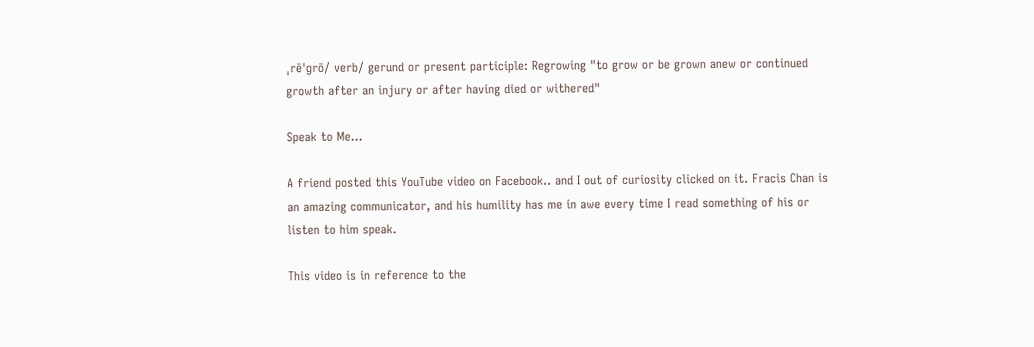ˌrēˈɡrō/ verb/ gerund or present participle: Regrowing "to grow or be grown anew or continued growth after an injury or after having died or withered"

Speak to Me…

A friend posted this YouTube video on Facebook.. and I out of curiosity clicked on it. Fracis Chan is an amazing communicator, and his humility has me in awe every time I read something of his or listen to him speak.

This video is in reference to the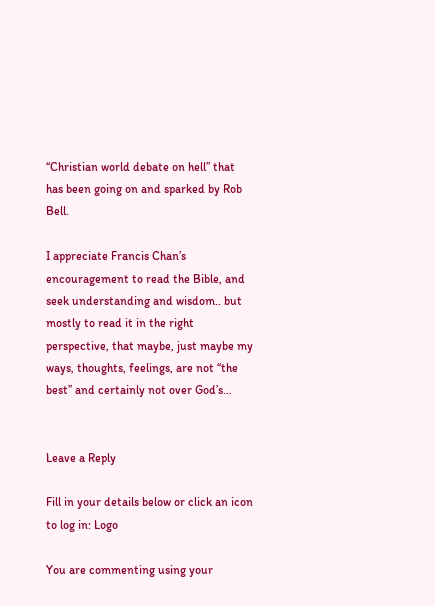“Christian world debate on hell” that has been going on and sparked by Rob Bell.

I appreciate Francis Chan’s encouragement to read the Bible, and seek understanding and wisdom.. but mostly to read it in the right perspective, that maybe, just maybe my ways, thoughts, feelings, are not “the best” and certainly not over God’s…


Leave a Reply

Fill in your details below or click an icon to log in: Logo

You are commenting using your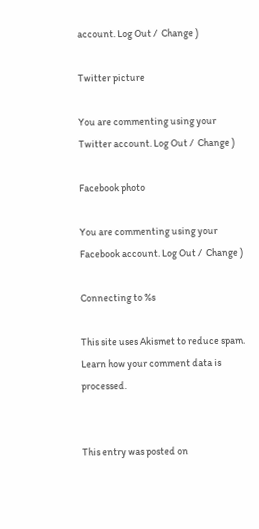account. Log Out /  Change )

Twitter picture

You are commenting using your Twitter account. Log Out /  Change )

Facebook photo

You are commenting using your Facebook account. Log Out /  Change )

Connecting to %s

This site uses Akismet to reduce spam. Learn how your comment data is processed.


This entry was posted on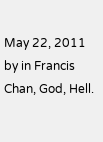May 22, 2011 by in Francis Chan, God, Hell.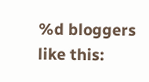%d bloggers like this: